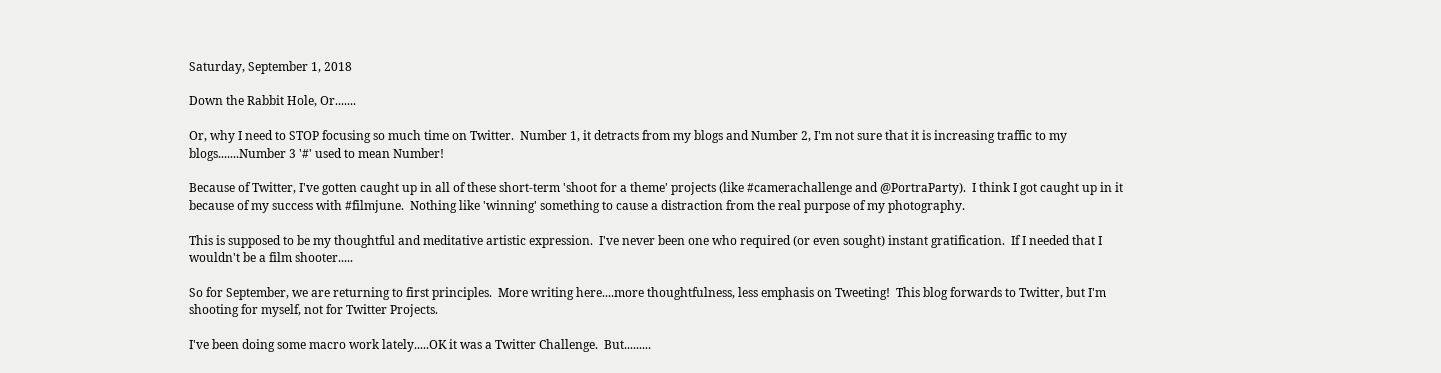Saturday, September 1, 2018

Down the Rabbit Hole, Or.......

Or, why I need to STOP focusing so much time on Twitter.  Number 1, it detracts from my blogs and Number 2, I'm not sure that it is increasing traffic to my blogs.......Number 3 '#' used to mean Number!

Because of Twitter, I've gotten caught up in all of these short-term 'shoot for a theme' projects (like #camerachallenge and @PortraParty).  I think I got caught up in it because of my success with #filmjune.  Nothing like 'winning' something to cause a distraction from the real purpose of my photography.

This is supposed to be my thoughtful and meditative artistic expression.  I've never been one who required (or even sought) instant gratification.  If I needed that I wouldn't be a film shooter.....

So for September, we are returning to first principles.  More writing here....more thoughtfulness, less emphasis on Tweeting!  This blog forwards to Twitter, but I'm shooting for myself, not for Twitter Projects.

I've been doing some macro work lately.....OK it was a Twitter Challenge.  But.........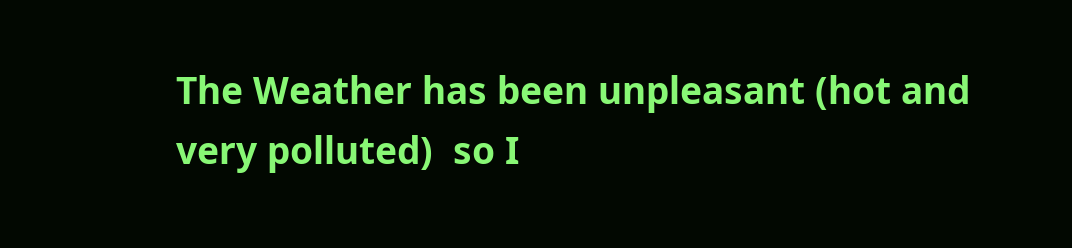The Weather has been unpleasant (hot and very polluted)  so I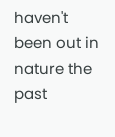haven't been out in nature the past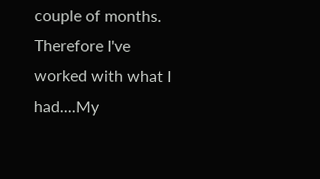couple of months.  Therefore I've worked with what I had....My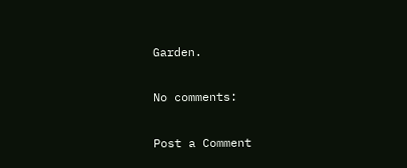Garden.

No comments:

Post a Comment